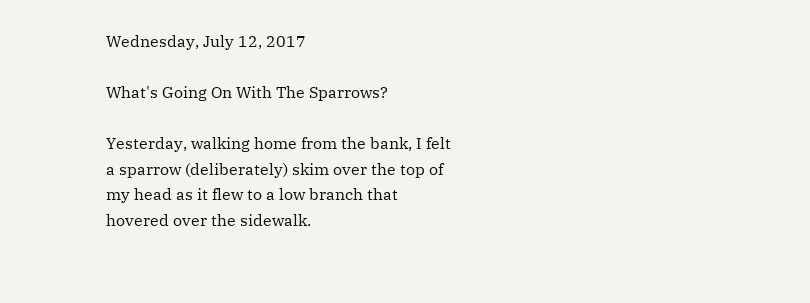Wednesday, July 12, 2017

What's Going On With The Sparrows?

Yesterday, walking home from the bank, I felt a sparrow (deliberately) skim over the top of my head as it flew to a low branch that hovered over the sidewalk.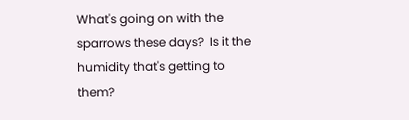What's going on with the sparrows these days?  Is it the humidity that's getting to them?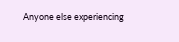Anyone else experiencing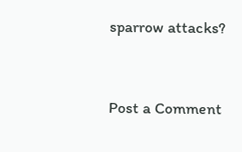sparrow attacks?


Post a Comment